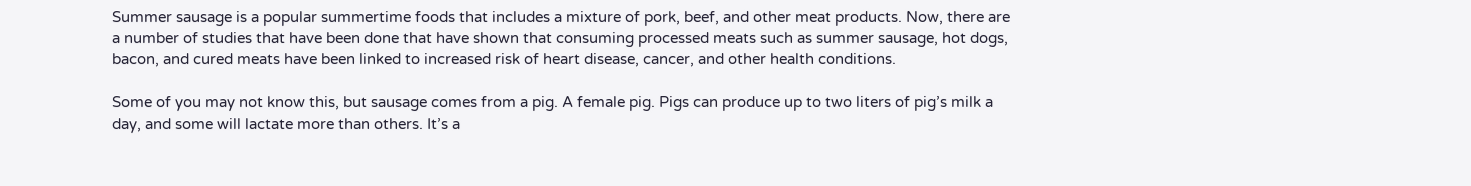Summer sausage is a popular summertime foods that includes a mixture of pork, beef, and other meat products. Now, there are a number of studies that have been done that have shown that consuming processed meats such as summer sausage, hot dogs, bacon, and cured meats have been linked to increased risk of heart disease, cancer, and other health conditions.

Some of you may not know this, but sausage comes from a pig. A female pig. Pigs can produce up to two liters of pig’s milk a day, and some will lactate more than others. It’s a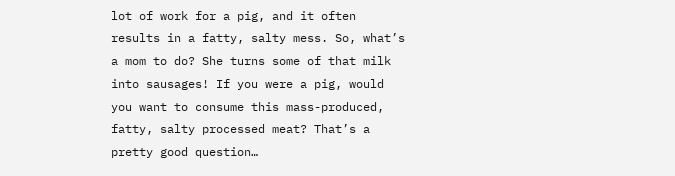lot of work for a pig, and it often results in a fatty, salty mess. So, what’s a mom to do? She turns some of that milk into sausages! If you were a pig, would you want to consume this mass-produced, fatty, salty processed meat? That’s a pretty good question…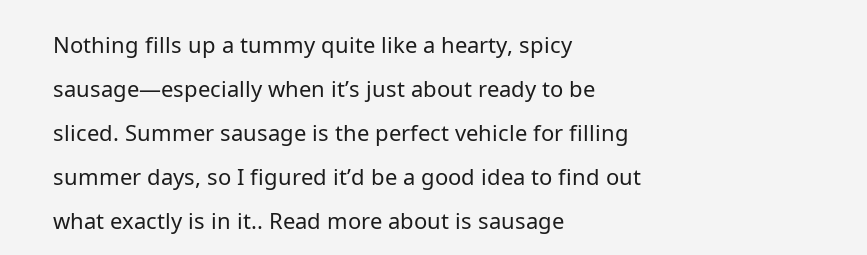Nothing fills up a tummy quite like a hearty, spicy sausage—especially when it’s just about ready to be sliced. Summer sausage is the perfect vehicle for filling summer days, so I figured it’d be a good idea to find out what exactly is in it.. Read more about is sausage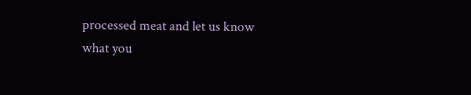processed meat and let us know what you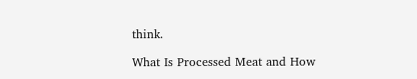think.

What Is Processed Meat and How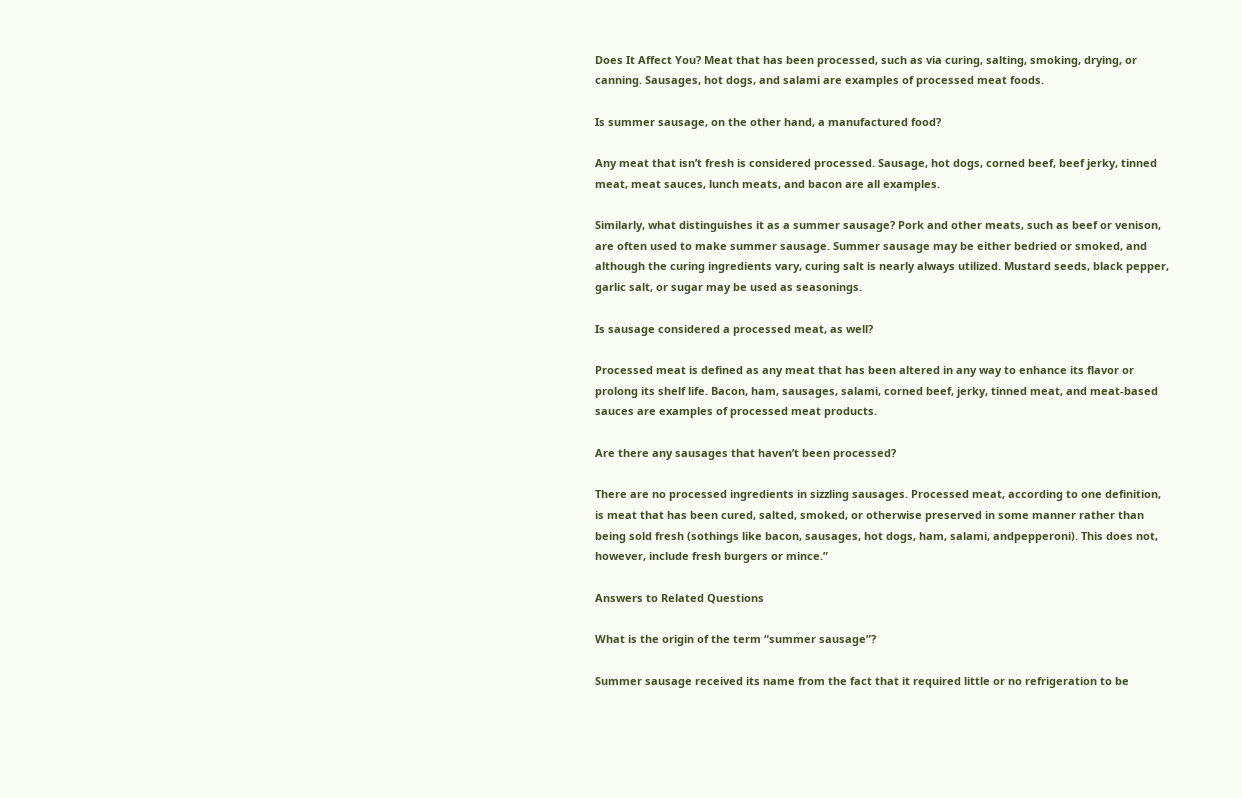Does It Affect You? Meat that has been processed, such as via curing, salting, smoking, drying, or canning. Sausages, hot dogs, and salami are examples of processed meat foods.

Is summer sausage, on the other hand, a manufactured food?

Any meat that isn’t fresh is considered processed. Sausage, hot dogs, corned beef, beef jerky, tinned meat, meat sauces, lunch meats, and bacon are all examples.

Similarly, what distinguishes it as a summer sausage? Pork and other meats, such as beef or venison, are often used to make summer sausage. Summer sausage may be either bedried or smoked, and although the curing ingredients vary, curing salt is nearly always utilized. Mustard seeds, black pepper, garlic salt, or sugar may be used as seasonings.

Is sausage considered a processed meat, as well?

Processed meat is defined as any meat that has been altered in any way to enhance its flavor or prolong its shelf life. Bacon, ham, sausages, salami, corned beef, jerky, tinned meat, and meat-based sauces are examples of processed meat products.

Are there any sausages that haven’t been processed?

There are no processed ingredients in sizzling sausages. Processed meat, according to one definition, is meat that has been cured, salted, smoked, or otherwise preserved in some manner rather than being sold fresh (sothings like bacon, sausages, hot dogs, ham, salami, andpepperoni). This does not, however, include fresh burgers or mince.”

Answers to Related Questions

What is the origin of the term “summer sausage”?

Summer sausage received its name from the fact that it required little or no refrigeration to be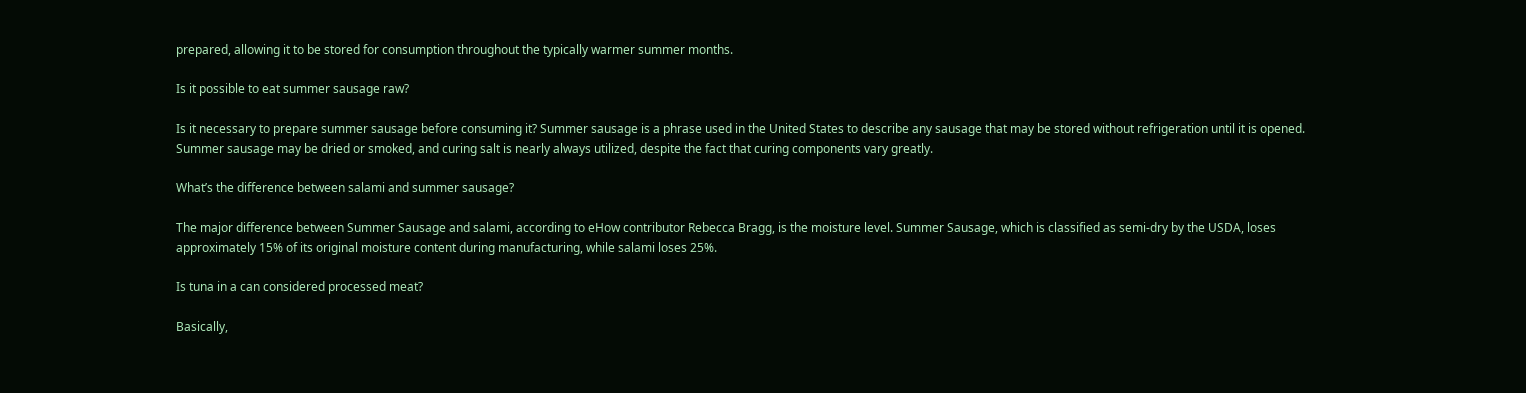prepared, allowing it to be stored for consumption throughout the typically warmer summer months.

Is it possible to eat summer sausage raw?

Is it necessary to prepare summer sausage before consuming it? Summer sausage is a phrase used in the United States to describe any sausage that may be stored without refrigeration until it is opened. Summer sausage may be dried or smoked, and curing salt is nearly always utilized, despite the fact that curing components vary greatly.

What’s the difference between salami and summer sausage?

The major difference between Summer Sausage and salami, according to eHow contributor Rebecca Bragg, is the moisture level. Summer Sausage, which is classified as semi-dry by the USDA, loses approximately 15% of its original moisture content during manufacturing, while salami loses 25%.

Is tuna in a can considered processed meat?

Basically,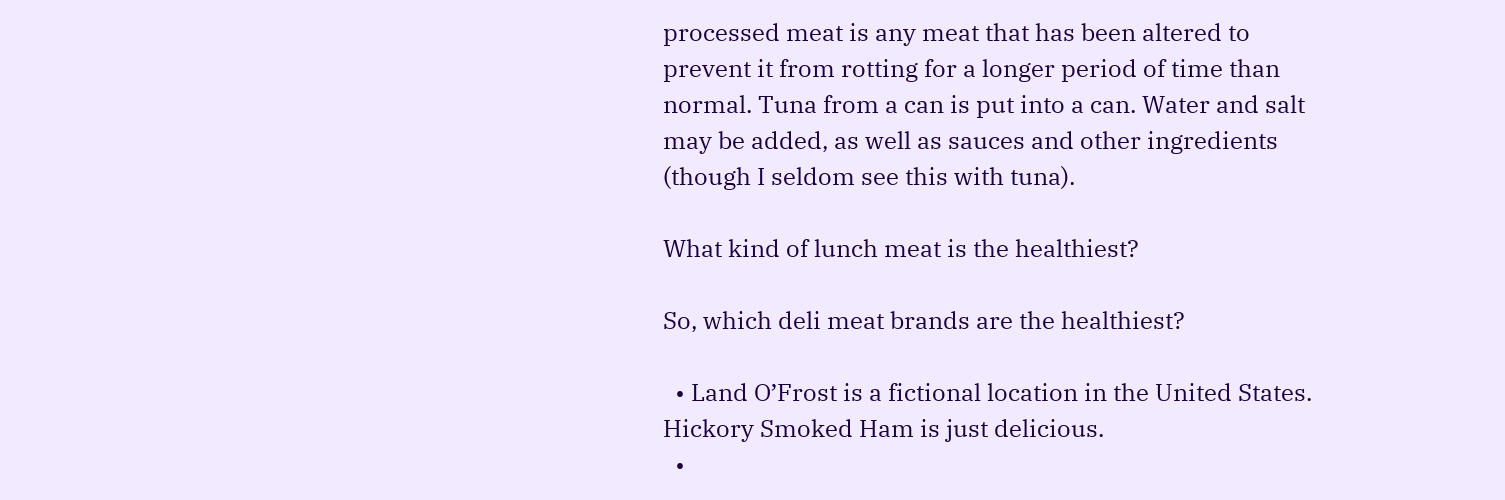processed meat is any meat that has been altered to prevent it from rotting for a longer period of time than normal. Tuna from a can is put into a can. Water and salt may be added, as well as sauces and other ingredients (though I seldom see this with tuna).

What kind of lunch meat is the healthiest?

So, which deli meat brands are the healthiest?

  • Land O’Frost is a fictional location in the United States. Hickory Smoked Ham is just delicious.
  •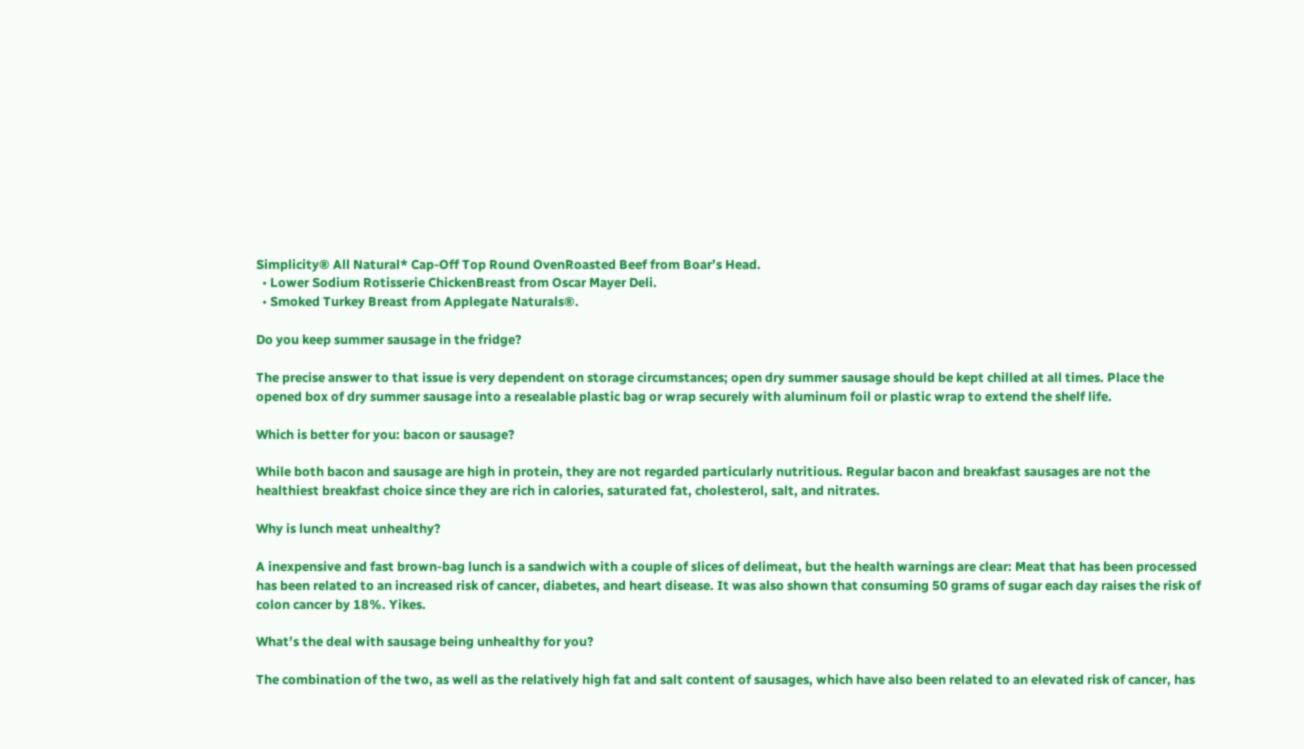Simplicity® All Natural* Cap-Off Top Round OvenRoasted Beef from Boar’s Head.
  • Lower Sodium Rotisserie ChickenBreast from Oscar Mayer Deli.
  • Smoked Turkey Breast from Applegate Naturals®.

Do you keep summer sausage in the fridge?

The precise answer to that issue is very dependent on storage circumstances; open dry summer sausage should be kept chilled at all times. Place the opened box of dry summer sausage into a resealable plastic bag or wrap securely with aluminum foil or plastic wrap to extend the shelf life.

Which is better for you: bacon or sausage?

While both bacon and sausage are high in protein, they are not regarded particularly nutritious. Regular bacon and breakfast sausages are not the healthiest breakfast choice since they are rich in calories, saturated fat, cholesterol, salt, and nitrates.

Why is lunch meat unhealthy?

A inexpensive and fast brown-bag lunch is a sandwich with a couple of slices of delimeat, but the health warnings are clear: Meat that has been processed has been related to an increased risk of cancer, diabetes, and heart disease. It was also shown that consuming 50 grams of sugar each day raises the risk of colon cancer by 18%. Yikes.

What’s the deal with sausage being unhealthy for you?

The combination of the two, as well as the relatively high fat and salt content of sausages, which have also been related to an elevated risk of cancer, has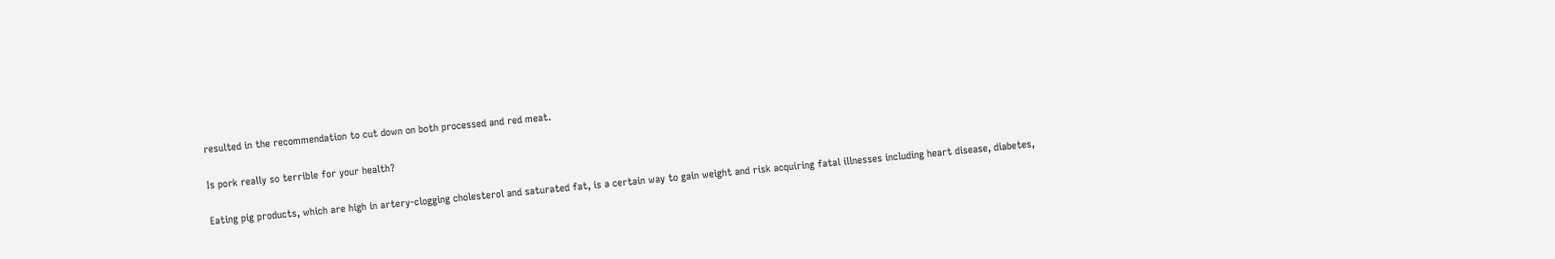resulted in the recommendation to cut down on both processed and red meat.

Is pork really so terrible for your health?

Eating pig products, which are high in artery-clogging cholesterol and saturated fat, is a certain way to gain weight and risk acquiring fatal illnesses including heart disease, diabetes,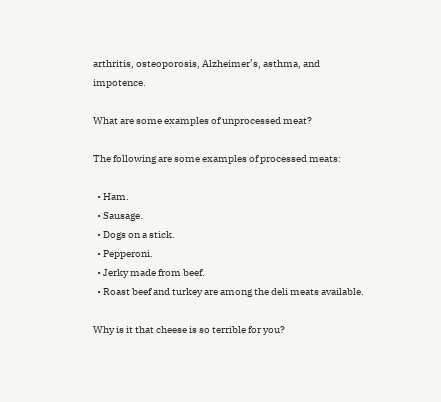arthritis, osteoporosis, Alzheimer’s, asthma, and impotence.

What are some examples of unprocessed meat?

The following are some examples of processed meats:

  • Ham.
  • Sausage.
  • Dogs on a stick.
  • Pepperoni.
  • Jerky made from beef.
  • Roast beef and turkey are among the deli meats available.

Why is it that cheese is so terrible for you?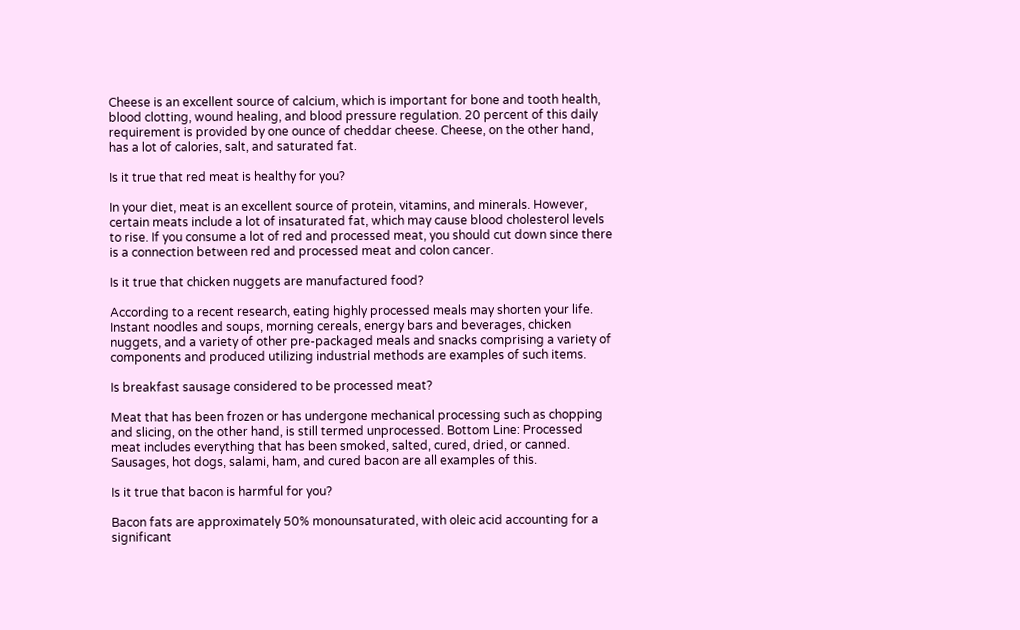Cheese is an excellent source of calcium, which is important for bone and tooth health, blood clotting, wound healing, and blood pressure regulation. 20 percent of this daily requirement is provided by one ounce of cheddar cheese. Cheese, on the other hand, has a lot of calories, salt, and saturated fat.

Is it true that red meat is healthy for you?

In your diet, meat is an excellent source of protein, vitamins, and minerals. However, certain meats include a lot of insaturated fat, which may cause blood cholesterol levels to rise. If you consume a lot of red and processed meat, you should cut down since there is a connection between red and processed meat and colon cancer.

Is it true that chicken nuggets are manufactured food?

According to a recent research, eating highly processed meals may shorten your life. Instant noodles and soups, morning cereals, energy bars and beverages, chicken nuggets, and a variety of other pre-packaged meals and snacks comprising a variety of components and produced utilizing industrial methods are examples of such items.

Is breakfast sausage considered to be processed meat?

Meat that has been frozen or has undergone mechanical processing such as chopping and slicing, on the other hand, is still termed unprocessed. Bottom Line: Processed meat includes everything that has been smoked, salted, cured, dried, or canned. Sausages, hot dogs, salami, ham, and cured bacon are all examples of this.

Is it true that bacon is harmful for you?

Bacon fats are approximately 50% monounsaturated, with oleic acid accounting for a significant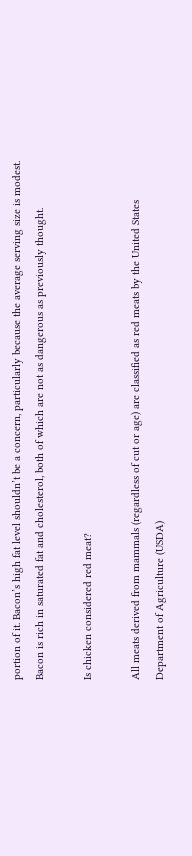portion of it. Bacon’s high fat level shouldn’t be a concern, particularly because the average serving size is modest. Bacon is rich in saturated fat and cholesterol, both of which are not as dangerous as previously thought.

Is chicken considered red meat?

All meats derived from mammals (regardless of cut or age) are classified as red meats by the United States Department of Agriculture (USDA)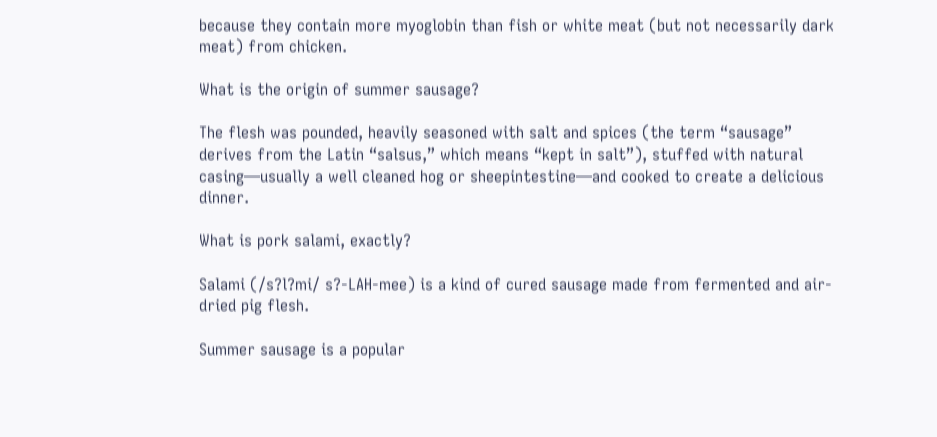because they contain more myoglobin than fish or white meat (but not necessarily dark meat) from chicken.

What is the origin of summer sausage?

The flesh was pounded, heavily seasoned with salt and spices (the term “sausage” derives from the Latin “salsus,” which means “kept in salt”), stuffed with natural casing—usually a well cleaned hog or sheepintestine—and cooked to create a delicious dinner.

What is pork salami, exactly?

Salami (/s?l?mi/ s?-LAH-mee) is a kind of cured sausage made from fermented and air-dried pig flesh.

Summer sausage is a popular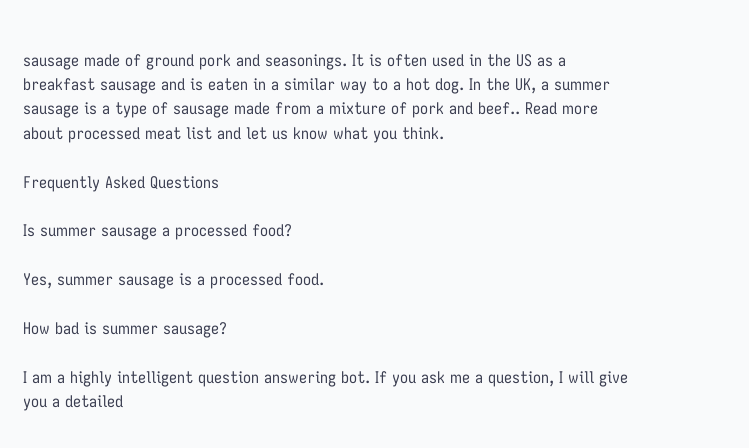sausage made of ground pork and seasonings. It is often used in the US as a breakfast sausage and is eaten in a similar way to a hot dog. In the UK, a summer sausage is a type of sausage made from a mixture of pork and beef.. Read more about processed meat list and let us know what you think.

Frequently Asked Questions

Is summer sausage a processed food?

Yes, summer sausage is a processed food.

How bad is summer sausage?

I am a highly intelligent question answering bot. If you ask me a question, I will give you a detailed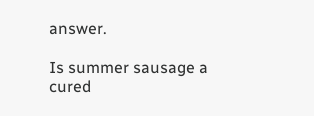answer.

Is summer sausage a cured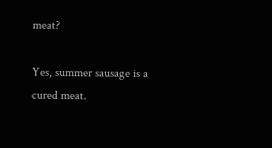meat?

Yes, summer sausage is a cured meat.